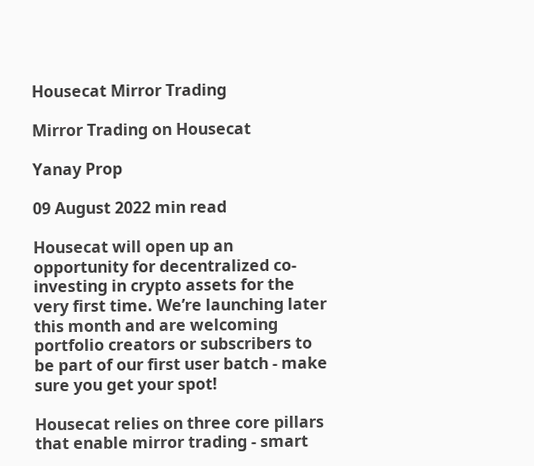Housecat Mirror Trading

Mirror Trading on Housecat

Yanay Prop

09 August 2022 min read

Housecat will open up an opportunity for decentralized co-investing in crypto assets for the very first time. We’re launching later this month and are welcoming portfolio creators or subscribers to be part of our first user batch - make sure you get your spot!

Housecat relies on three core pillars that enable mirror trading - smart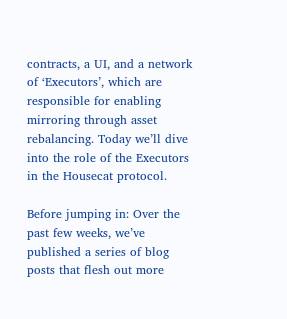contracts, a UI, and a network of ‘Executors’, which are responsible for enabling mirroring through asset rebalancing. Today we’ll dive into the role of the Executors in the Housecat protocol.

Before jumping in: Over the past few weeks, we’ve published a series of blog posts that flesh out more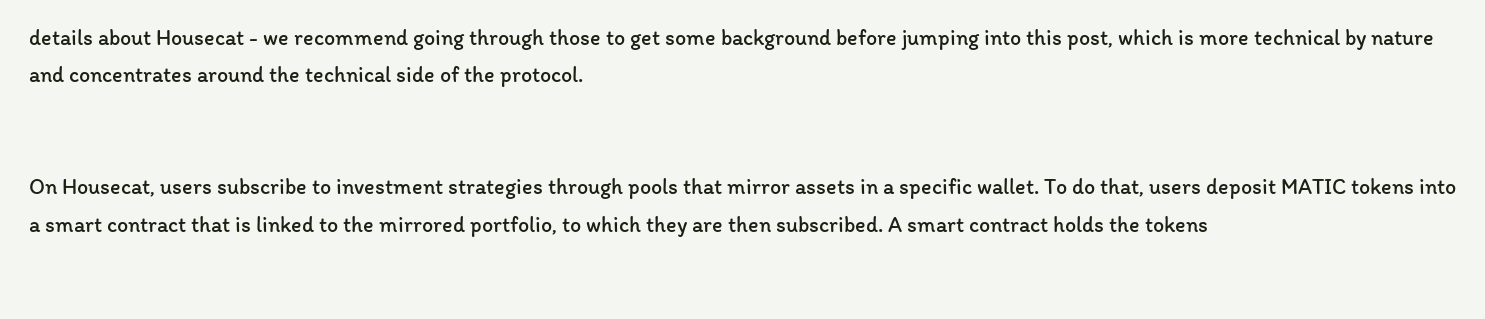details about Housecat - we recommend going through those to get some background before jumping into this post, which is more technical by nature and concentrates around the technical side of the protocol.


On Housecat, users subscribe to investment strategies through pools that mirror assets in a specific wallet. To do that, users deposit MATIC tokens into a smart contract that is linked to the mirrored portfolio, to which they are then subscribed. A smart contract holds the tokens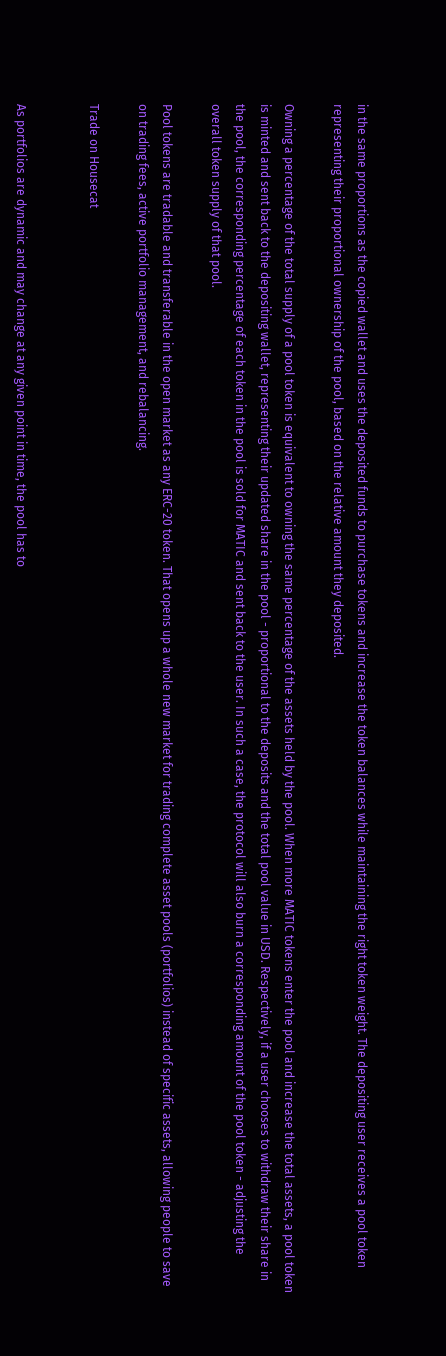in the same proportions as the copied wallet and uses the deposited funds to purchase tokens and increase the token balances while maintaining the right token weight. The depositing user receives a pool token representing their proportional ownership of the pool, based on the relative amount they deposited.

Owning a percentage of the total supply of a pool token is equivalent to owning the same percentage of the assets held by the pool. When more MATIC tokens enter the pool and increase the total assets, a pool token is minted and sent back to the depositing wallet, representing their updated share in the pool - proportional to the deposits and the total pool value in USD. Respectively, if a user chooses to withdraw their share in the pool, the corresponding percentage of each token in the pool is sold for MATIC and sent back to the user. In such a case, the protocol will also burn a corresponding amount of the pool token - adjusting the overall token supply of that pool.

Pool tokens are tradable and transferable in the open market as any ERC-20 token. That opens up a whole new market for trading complete asset pools (portfolios) instead of specific assets, allowing people to save on trading fees, active portfolio management, and rebalancing.

Trade on Housecat


As portfolios are dynamic and may change at any given point in time, the pool has to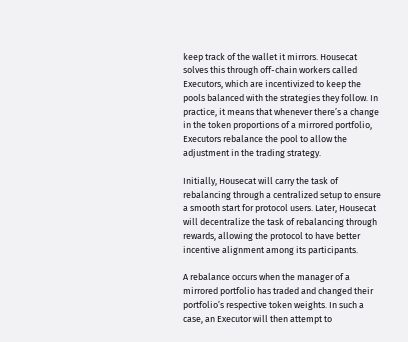keep track of the wallet it mirrors. Housecat solves this through off-chain workers called Executors, which are incentivized to keep the pools balanced with the strategies they follow. In practice, it means that whenever there’s a change in the token proportions of a mirrored portfolio, Executors rebalance the pool to allow the adjustment in the trading strategy.

Initially, Housecat will carry the task of rebalancing through a centralized setup to ensure a smooth start for protocol users. Later, Housecat will decentralize the task of rebalancing through rewards, allowing the protocol to have better incentive alignment among its participants.

A rebalance occurs when the manager of a mirrored portfolio has traded and changed their portfolio’s respective token weights. In such a case, an Executor will then attempt to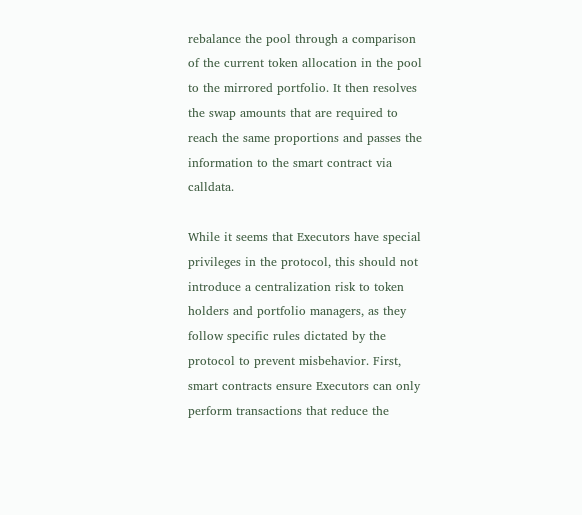rebalance the pool through a comparison of the current token allocation in the pool to the mirrored portfolio. It then resolves the swap amounts that are required to reach the same proportions and passes the information to the smart contract via calldata.

While it seems that Executors have special privileges in the protocol, this should not introduce a centralization risk to token holders and portfolio managers, as they follow specific rules dictated by the protocol to prevent misbehavior. First, smart contracts ensure Executors can only perform transactions that reduce the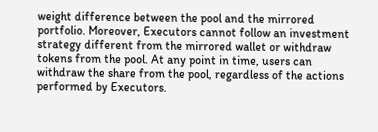weight difference between the pool and the mirrored portfolio. Moreover, Executors cannot follow an investment strategy different from the mirrored wallet or withdraw tokens from the pool. At any point in time, users can withdraw the share from the pool, regardless of the actions performed by Executors.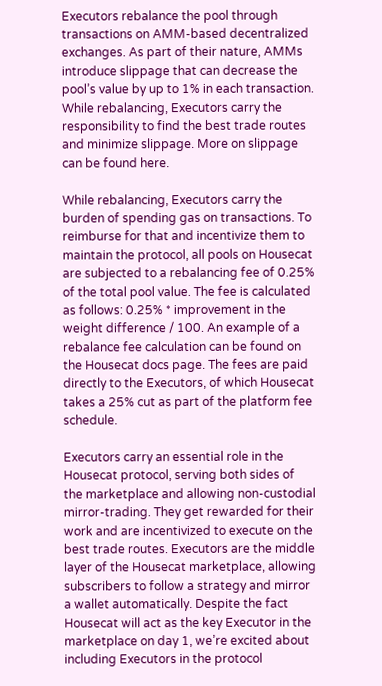Executors rebalance the pool through transactions on AMM-based decentralized exchanges. As part of their nature, AMMs introduce slippage that can decrease the pool’s value by up to 1% in each transaction. While rebalancing, Executors carry the responsibility to find the best trade routes and minimize slippage. More on slippage can be found here.

While rebalancing, Executors carry the burden of spending gas on transactions. To reimburse for that and incentivize them to maintain the protocol, all pools on Housecat are subjected to a rebalancing fee of 0.25% of the total pool value. The fee is calculated as follows: 0.25% * improvement in the weight difference / 100. An example of a rebalance fee calculation can be found on the Housecat docs page. The fees are paid directly to the Executors, of which Housecat takes a 25% cut as part of the platform fee schedule.

Executors carry an essential role in the Housecat protocol, serving both sides of the marketplace and allowing non-custodial mirror-trading. They get rewarded for their work and are incentivized to execute on the best trade routes. Executors are the middle layer of the Housecat marketplace, allowing subscribers to follow a strategy and mirror a wallet automatically. Despite the fact Housecat will act as the key Executor in the marketplace on day 1, we’re excited about including Executors in the protocol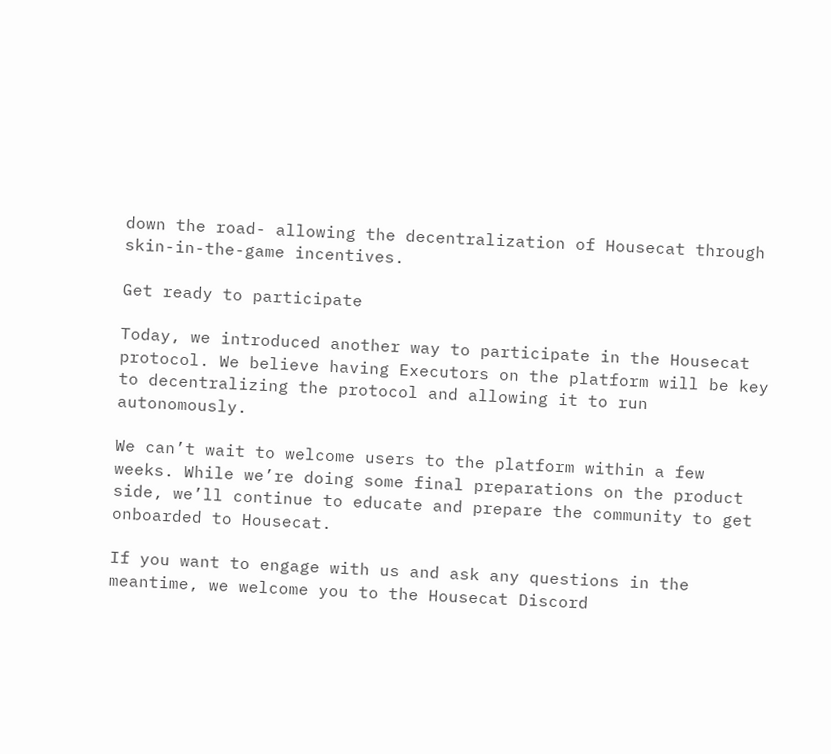down the road- allowing the decentralization of Housecat through skin-in-the-game incentives.

Get ready to participate

Today, we introduced another way to participate in the Housecat protocol. We believe having Executors on the platform will be key to decentralizing the protocol and allowing it to run autonomously.

We can’t wait to welcome users to the platform within a few weeks. While we’re doing some final preparations on the product side, we’ll continue to educate and prepare the community to get onboarded to Housecat.

If you want to engage with us and ask any questions in the meantime, we welcome you to the Housecat Discord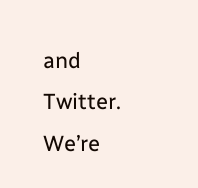and Twitter. We’re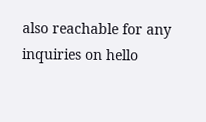also reachable for any inquiries on hello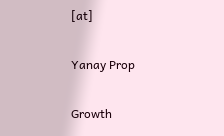[at]

Yanay Prop

Growth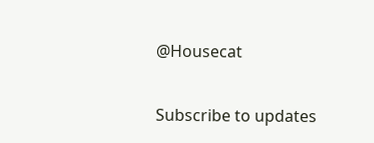@Housecat

Subscribe to updates